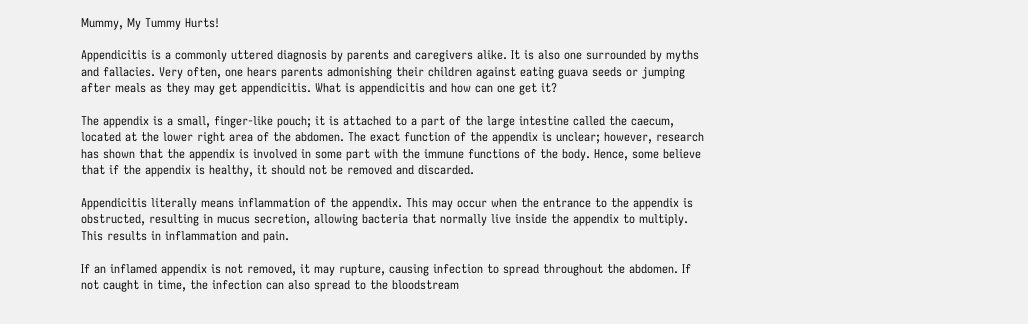Mummy, My Tummy Hurts!

Appendicitis is a commonly uttered diagnosis by parents and caregivers alike. It is also one surrounded by myths and fallacies. Very often, one hears parents admonishing their children against eating guava seeds or jumping after meals as they may get appendicitis. What is appendicitis and how can one get it?

The appendix is a small, finger-like pouch; it is attached to a part of the large intestine called the caecum, located at the lower right area of the abdomen. The exact function of the appendix is unclear; however, research has shown that the appendix is involved in some part with the immune functions of the body. Hence, some believe that if the appendix is healthy, it should not be removed and discarded.

Appendicitis literally means inflammation of the appendix. This may occur when the entrance to the appendix is obstructed, resulting in mucus secretion, allowing bacteria that normally live inside the appendix to multiply. This results in inflammation and pain.

If an inflamed appendix is not removed, it may rupture, causing infection to spread throughout the abdomen. If not caught in time, the infection can also spread to the bloodstream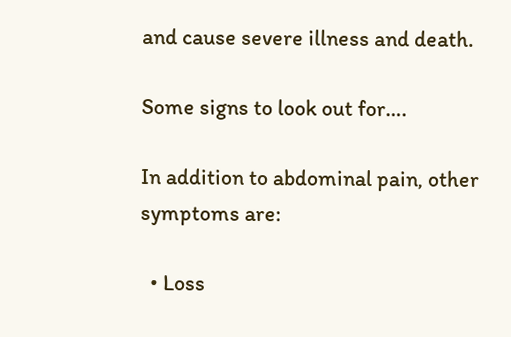and cause severe illness and death.

Some signs to look out for….

In addition to abdominal pain, other symptoms are:

  • Loss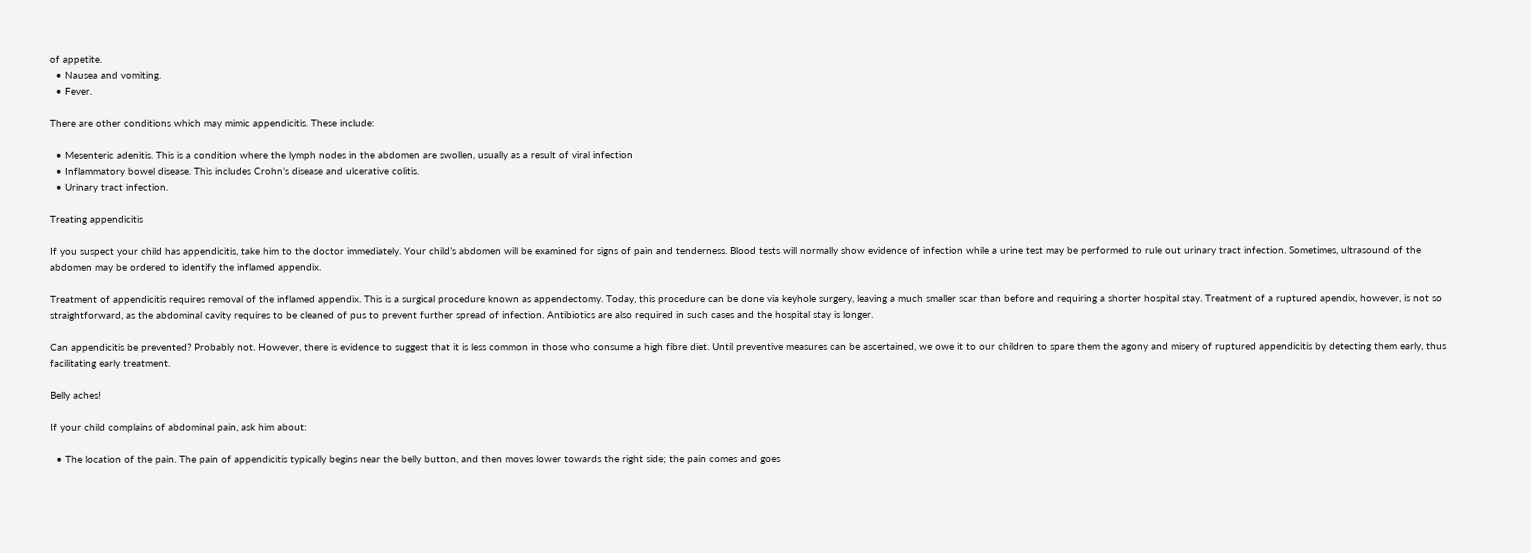of appetite.
  • Nausea and vomiting.
  • Fever.

There are other conditions which may mimic appendicitis. These include:

  • Mesenteric adenitis. This is a condition where the lymph nodes in the abdomen are swollen, usually as a result of viral infection
  • Inflammatory bowel disease. This includes Crohn’s disease and ulcerative colitis.
  • Urinary tract infection.

Treating appendicitis

If you suspect your child has appendicitis, take him to the doctor immediately. Your child’s abdomen will be examined for signs of pain and tenderness. Blood tests will normally show evidence of infection while a urine test may be performed to rule out urinary tract infection. Sometimes, ultrasound of the abdomen may be ordered to identify the inflamed appendix.

Treatment of appendicitis requires removal of the inflamed appendix. This is a surgical procedure known as appendectomy. Today, this procedure can be done via keyhole surgery, leaving a much smaller scar than before and requiring a shorter hospital stay. Treatment of a ruptured apendix, however, is not so straightforward, as the abdominal cavity requires to be cleaned of pus to prevent further spread of infection. Antibiotics are also required in such cases and the hospital stay is longer.

Can appendicitis be prevented? Probably not. However, there is evidence to suggest that it is less common in those who consume a high fibre diet. Until preventive measures can be ascertained, we owe it to our children to spare them the agony and misery of ruptured appendicitis by detecting them early, thus facilitating early treatment.

Belly aches!

If your child complains of abdominal pain, ask him about:

  • The location of the pain. The pain of appendicitis typically begins near the belly button, and then moves lower towards the right side; the pain comes and goes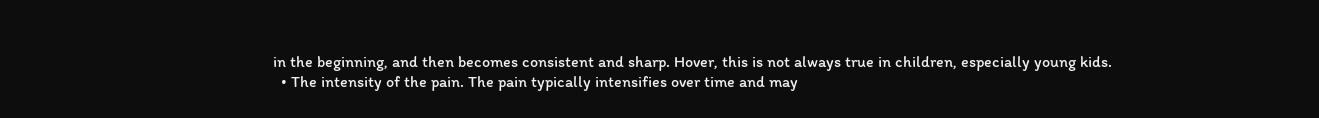in the beginning, and then becomes consistent and sharp. Hover, this is not always true in children, especially young kids.
  • The intensity of the pain. The pain typically intensifies over time and may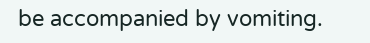be accompanied by vomiting.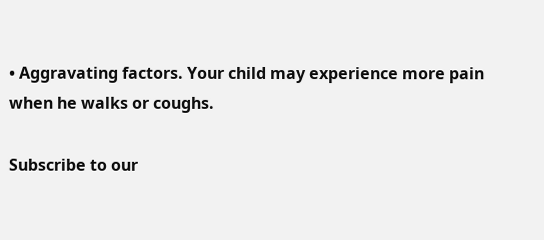• Aggravating factors. Your child may experience more pain when he walks or coughs.

Subscribe to our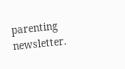parenting newsletter.